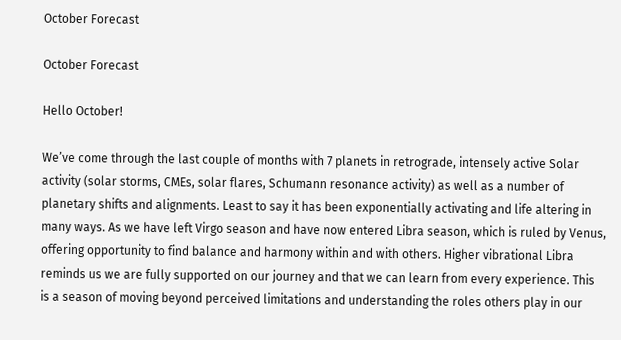October Forecast

October Forecast

Hello October!

We’ve come through the last couple of months with 7 planets in retrograde, intensely active Solar activity (solar storms, CMEs, solar flares, Schumann resonance activity) as well as a number of planetary shifts and alignments. Least to say it has been exponentially activating and life altering in many ways. As we have left Virgo season and have now entered Libra season, which is ruled by Venus, offering opportunity to find balance and harmony within and with others. Higher vibrational Libra reminds us we are fully supported on our journey and that we can learn from every experience. This is a season of moving beyond perceived limitations and understanding the roles others play in our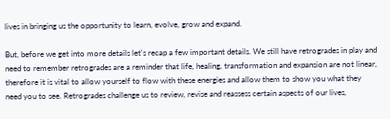lives in bringing us the opportunity to learn, evolve, grow and expand.

But, before we get into more details let's recap a few important details. We still have retrogrades in play and need to remember retrogrades are a reminder that life, healing, transformation and expansion are not linear, therefore it is vital to allow yourself to flow with these energies and allow them to show you what they need you to see. Retrogrades challenge us to review, revise and reassess certain aspects of our lives,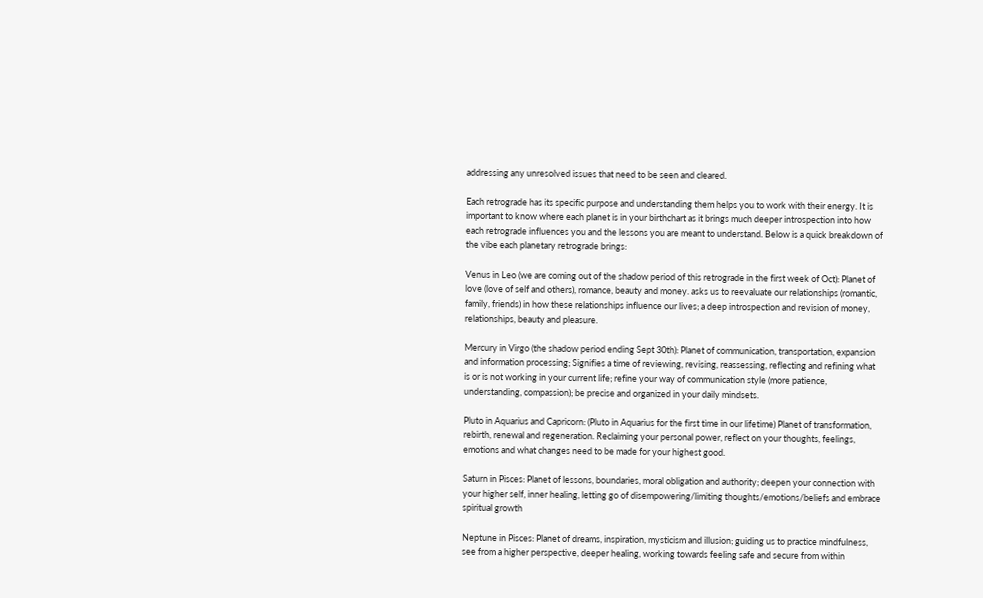addressing any unresolved issues that need to be seen and cleared.

Each retrograde has its specific purpose and understanding them helps you to work with their energy. It is important to know where each planet is in your birthchart as it brings much deeper introspection into how each retrograde influences you and the lessons you are meant to understand. Below is a quick breakdown of the vibe each planetary retrograde brings:

Venus in Leo (we are coming out of the shadow period of this retrograde in the first week of Oct): Planet of love (love of self and others), romance, beauty and money. asks us to reevaluate our relationships (romantic, family, friends) in how these relationships influence our lives; a deep introspection and revision of money, relationships, beauty and pleasure.

Mercury in Virgo (the shadow period ending Sept 30th): Planet of communication, transportation, expansion and information processing; Signifies a time of reviewing, revising, reassessing, reflecting and refining what is or is not working in your current life; refine your way of communication style (more patience, understanding, compassion); be precise and organized in your daily mindsets.

Pluto in Aquarius and Capricorn: (Pluto in Aquarius for the first time in our lifetime) Planet of transformation, rebirth, renewal and regeneration. Reclaiming your personal power, reflect on your thoughts, feelings, emotions and what changes need to be made for your highest good.

Saturn in Pisces: Planet of lessons, boundaries, moral obligation and authority; deepen your connection with your higher self, inner healing, letting go of disempowering/limiting thoughts/emotions/beliefs and embrace spiritual growth

Neptune in Pisces: Planet of dreams, inspiration, mysticism and illusion; guiding us to practice mindfulness, see from a higher perspective, deeper healing, working towards feeling safe and secure from within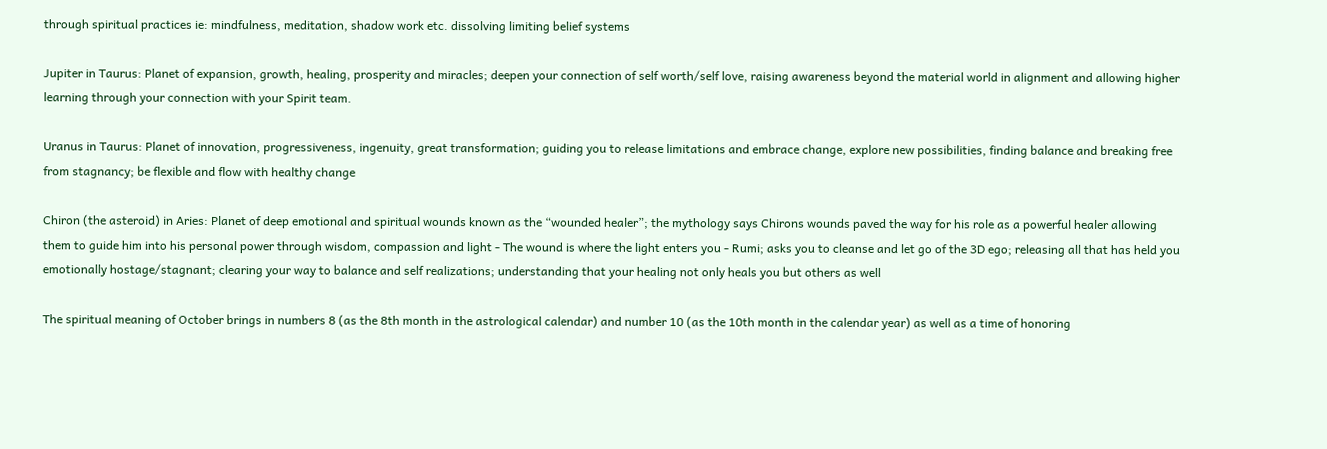through spiritual practices ie: mindfulness, meditation, shadow work etc. dissolving limiting belief systems

Jupiter in Taurus: Planet of expansion, growth, healing, prosperity and miracles; deepen your connection of self worth/self love, raising awareness beyond the material world in alignment and allowing higher learning through your connection with your Spirit team.

Uranus in Taurus: Planet of innovation, progressiveness, ingenuity, great transformation; guiding you to release limitations and embrace change, explore new possibilities, finding balance and breaking free from stagnancy; be flexible and flow with healthy change

Chiron (the asteroid) in Aries: Planet of deep emotional and spiritual wounds known as the “wounded healer”; the mythology says Chirons wounds paved the way for his role as a powerful healer allowing them to guide him into his personal power through wisdom, compassion and light - The wound is where the light enters you - Rumi; asks you to cleanse and let go of the 3D ego; releasing all that has held you emotionally hostage/stagnant; clearing your way to balance and self realizations; understanding that your healing not only heals you but others as well

The spiritual meaning of October brings in numbers 8 (as the 8th month in the astrological calendar) and number 10 (as the 10th month in the calendar year) as well as a time of honoring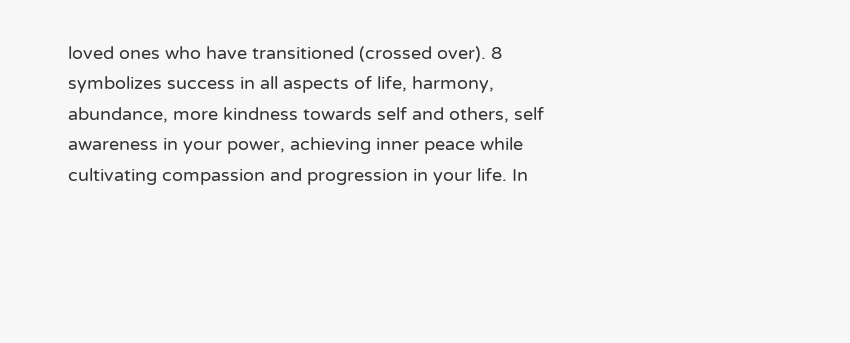loved ones who have transitioned (crossed over). 8 symbolizes success in all aspects of life, harmony, abundance, more kindness towards self and others, self awareness in your power, achieving inner peace while cultivating compassion and progression in your life. In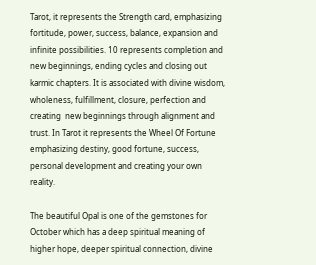Tarot, it represents the Strength card, emphasizing fortitude, power, success, balance, expansion and infinite possibilities. 10 represents completion and new beginnings, ending cycles and closing out karmic chapters. It is associated with divine wisdom, wholeness, fulfillment, closure, perfection and creating  new beginnings through alignment and trust. In Tarot it represents the Wheel Of Fortune emphasizing destiny, good fortune, success, personal development and creating your own reality.

The beautiful Opal is one of the gemstones for October which has a deep spiritual meaning of higher hope, deeper spiritual connection, divine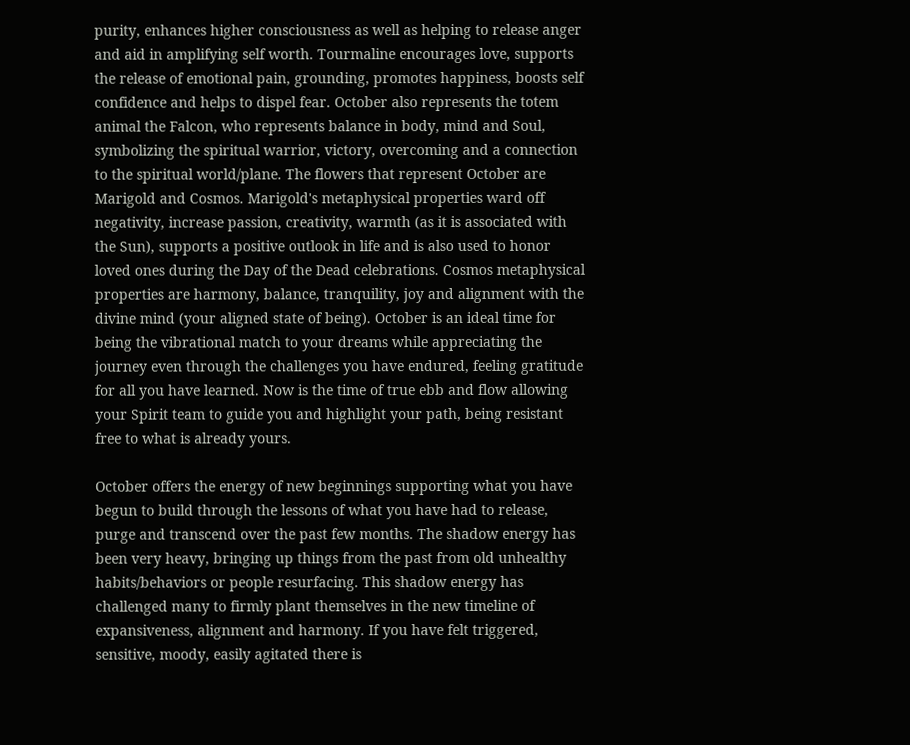purity, enhances higher consciousness as well as helping to release anger and aid in amplifying self worth. Tourmaline encourages love, supports the release of emotional pain, grounding, promotes happiness, boosts self confidence and helps to dispel fear. October also represents the totem animal the Falcon, who represents balance in body, mind and Soul, symbolizing the spiritual warrior, victory, overcoming and a connection to the spiritual world/plane. The flowers that represent October are Marigold and Cosmos. Marigold's metaphysical properties ward off negativity, increase passion, creativity, warmth (as it is associated with the Sun), supports a positive outlook in life and is also used to honor loved ones during the Day of the Dead celebrations. Cosmos metaphysical properties are harmony, balance, tranquility, joy and alignment with the divine mind (your aligned state of being). October is an ideal time for being the vibrational match to your dreams while appreciating the journey even through the challenges you have endured, feeling gratitude for all you have learned. Now is the time of true ebb and flow allowing your Spirit team to guide you and highlight your path, being resistant free to what is already yours.

October offers the energy of new beginnings supporting what you have begun to build through the lessons of what you have had to release, purge and transcend over the past few months. The shadow energy has been very heavy, bringing up things from the past from old unhealthy habits/behaviors or people resurfacing. This shadow energy has challenged many to firmly plant themselves in the new timeline of expansiveness, alignment and harmony. If you have felt triggered, sensitive, moody, easily agitated there is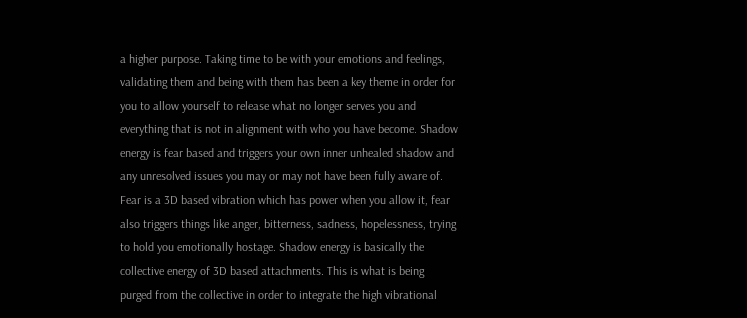a higher purpose. Taking time to be with your emotions and feelings, validating them and being with them has been a key theme in order for you to allow yourself to release what no longer serves you and everything that is not in alignment with who you have become. Shadow energy is fear based and triggers your own inner unhealed shadow and any unresolved issues you may or may not have been fully aware of. Fear is a 3D based vibration which has power when you allow it, fear also triggers things like anger, bitterness, sadness, hopelessness, trying to hold you emotionally hostage. Shadow energy is basically the collective energy of 3D based attachments. This is what is being purged from the collective in order to integrate the high vibrational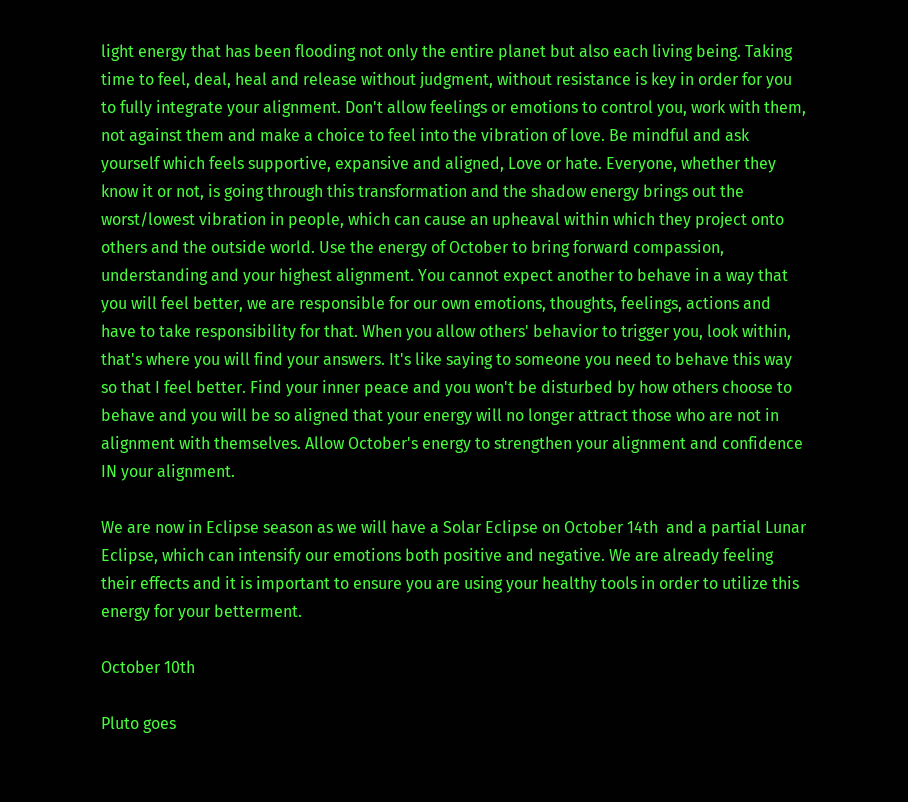light energy that has been flooding not only the entire planet but also each living being. Taking time to feel, deal, heal and release without judgment, without resistance is key in order for you to fully integrate your alignment. Don't allow feelings or emotions to control you, work with them, not against them and make a choice to feel into the vibration of love. Be mindful and ask yourself which feels supportive, expansive and aligned, Love or hate. Everyone, whether they know it or not, is going through this transformation and the shadow energy brings out the worst/lowest vibration in people, which can cause an upheaval within which they project onto others and the outside world. Use the energy of October to bring forward compassion, understanding and your highest alignment. You cannot expect another to behave in a way that you will feel better, we are responsible for our own emotions, thoughts, feelings, actions and have to take responsibility for that. When you allow others' behavior to trigger you, look within, that's where you will find your answers. It's like saying to someone you need to behave this way so that I feel better. Find your inner peace and you won't be disturbed by how others choose to behave and you will be so aligned that your energy will no longer attract those who are not in alignment with themselves. Allow October's energy to strengthen your alignment and confidence IN your alignment.

We are now in Eclipse season as we will have a Solar Eclipse on October 14th  and a partial Lunar Eclipse, which can intensify our emotions both positive and negative. We are already feeling their effects and it is important to ensure you are using your healthy tools in order to utilize this energy for your betterment.

October 10th

Pluto goes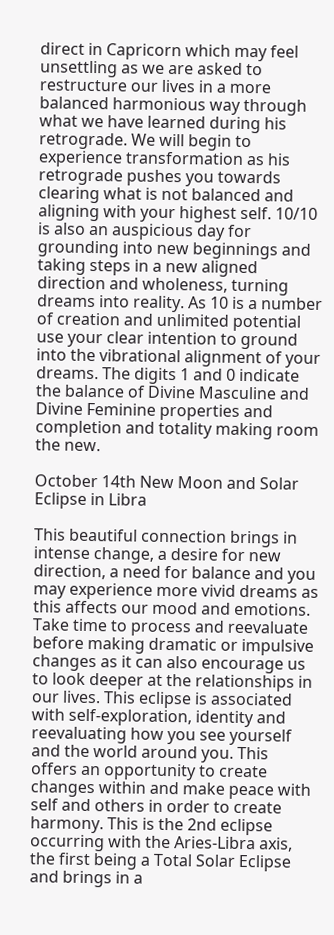direct in Capricorn which may feel unsettling as we are asked to restructure our lives in a more balanced harmonious way through what we have learned during his retrograde. We will begin to experience transformation as his retrograde pushes you towards clearing what is not balanced and aligning with your highest self. 10/10 is also an auspicious day for grounding into new beginnings and taking steps in a new aligned direction and wholeness, turning dreams into reality. As 10 is a number of creation and unlimited potential use your clear intention to ground into the vibrational alignment of your dreams. The digits 1 and 0 indicate the balance of Divine Masculine and Divine Feminine properties and completion and totality making room the new.

October 14th New Moon and Solar Eclipse in Libra

This beautiful connection brings in intense change, a desire for new direction, a need for balance and you may experience more vivid dreams as this affects our mood and emotions. Take time to process and reevaluate before making dramatic or impulsive changes as it can also encourage us to look deeper at the relationships in our lives. This eclipse is associated with self-exploration, identity and reevaluating how you see yourself and the world around you. This offers an opportunity to create changes within and make peace with self and others in order to create harmony. This is the 2nd eclipse occurring with the Aries-Libra axis, the first being a Total Solar Eclipse and brings in a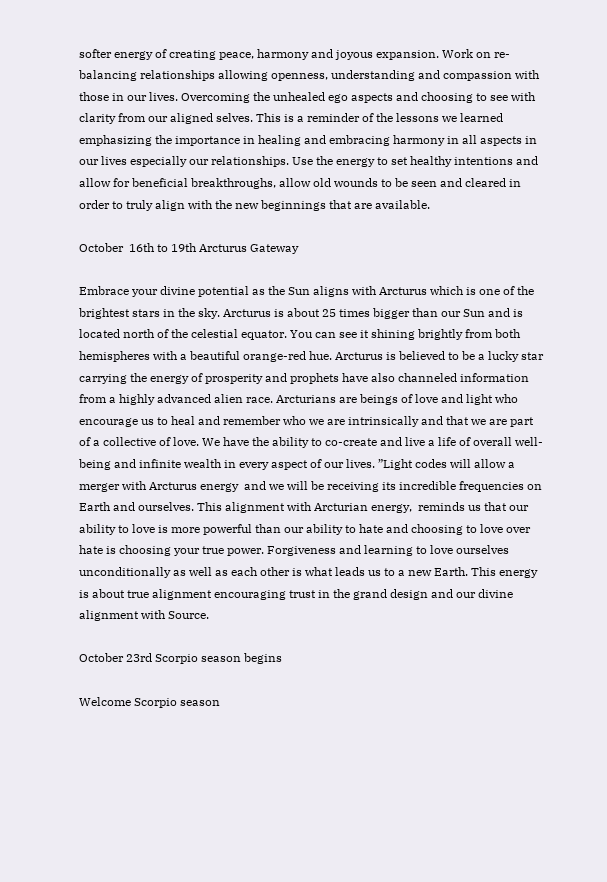softer energy of creating peace, harmony and joyous expansion. Work on re-balancing relationships allowing openness, understanding and compassion with those in our lives. Overcoming the unhealed ego aspects and choosing to see with clarity from our aligned selves. This is a reminder of the lessons we learned emphasizing the importance in healing and embracing harmony in all aspects in our lives especially our relationships. Use the energy to set healthy intentions and allow for beneficial breakthroughs, allow old wounds to be seen and cleared in order to truly align with the new beginnings that are available.

October  16th to 19th Arcturus Gateway

Embrace your divine potential as the Sun aligns with Arcturus which is one of the brightest stars in the sky. Arcturus is about 25 times bigger than our Sun and is located north of the celestial equator. You can see it shining brightly from both hemispheres with a beautiful orange-red hue. Arcturus is believed to be a lucky star carrying the energy of prosperity and prophets have also channeled information from a highly advanced alien race. Arcturians are beings of love and light who encourage us to heal and remember who we are intrinsically and that we are part of a collective of love. We have the ability to co-create and live a life of overall well-being and infinite wealth in every aspect of our lives. ”Light codes will allow a merger with Arcturus energy  and we will be receiving its incredible frequencies on Earth and ourselves. This alignment with Arcturian energy,  reminds us that our ability to love is more powerful than our ability to hate and choosing to love over hate is choosing your true power. Forgiveness and learning to love ourselves unconditionally as well as each other is what leads us to a new Earth. This energy is about true alignment encouraging trust in the grand design and our divine alignment with Source.

October 23rd Scorpio season begins

Welcome Scorpio season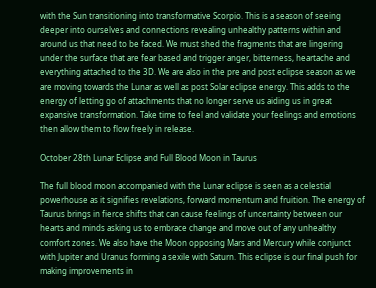with the Sun transitioning into transformative Scorpio. This is a season of seeing deeper into ourselves and connections revealing unhealthy patterns within and around us that need to be faced. We must shed the fragments that are lingering under the surface that are fear based and trigger anger, bitterness, heartache and everything attached to the 3D. We are also in the pre and post eclipse season as we are moving towards the Lunar as well as post Solar eclipse energy. This adds to the energy of letting go of attachments that no longer serve us aiding us in great expansive transformation. Take time to feel and validate your feelings and emotions then allow them to flow freely in release.

October 28th Lunar Eclipse and Full Blood Moon in Taurus

The full blood moon accompanied with the Lunar eclipse is seen as a celestial powerhouse as it signifies revelations, forward momentum and fruition. The energy of Taurus brings in fierce shifts that can cause feelings of uncertainty between our hearts and minds asking us to embrace change and move out of any unhealthy comfort zones. We also have the Moon opposing Mars and Mercury while conjunct with Jupiter and Uranus forming a sexile with Saturn. This eclipse is our final push for making improvements in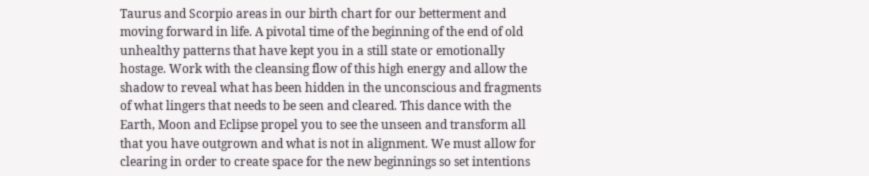Taurus and Scorpio areas in our birth chart for our betterment and moving forward in life. A pivotal time of the beginning of the end of old unhealthy patterns that have kept you in a still state or emotionally hostage. Work with the cleansing flow of this high energy and allow the shadow to reveal what has been hidden in the unconscious and fragments of what lingers that needs to be seen and cleared. This dance with the Earth, Moon and Eclipse propel you to see the unseen and transform all that you have outgrown and what is not in alignment. We must allow for clearing in order to create space for the new beginnings so set intentions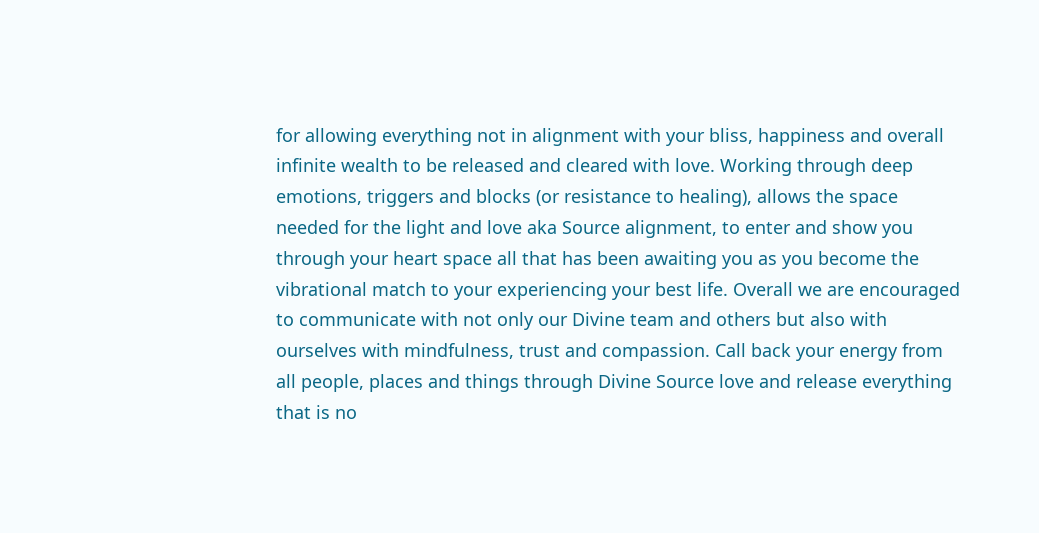for allowing everything not in alignment with your bliss, happiness and overall infinite wealth to be released and cleared with love. Working through deep emotions, triggers and blocks (or resistance to healing), allows the space needed for the light and love aka Source alignment, to enter and show you through your heart space all that has been awaiting you as you become the vibrational match to your experiencing your best life. Overall we are encouraged to communicate with not only our Divine team and others but also with ourselves with mindfulness, trust and compassion. Call back your energy from all people, places and things through Divine Source love and release everything that is no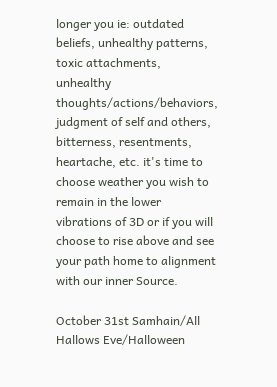longer you ie: outdated beliefs, unhealthy patterns, toxic attachments, unhealthy thoughts/actions/behaviors, judgment of self and others, bitterness, resentments, heartache, etc. it's time to choose weather you wish to remain in the lower vibrations of 3D or if you will choose to rise above and see your path home to alignment with our inner Source.

October 31st Samhain/All Hallows Eve/Halloween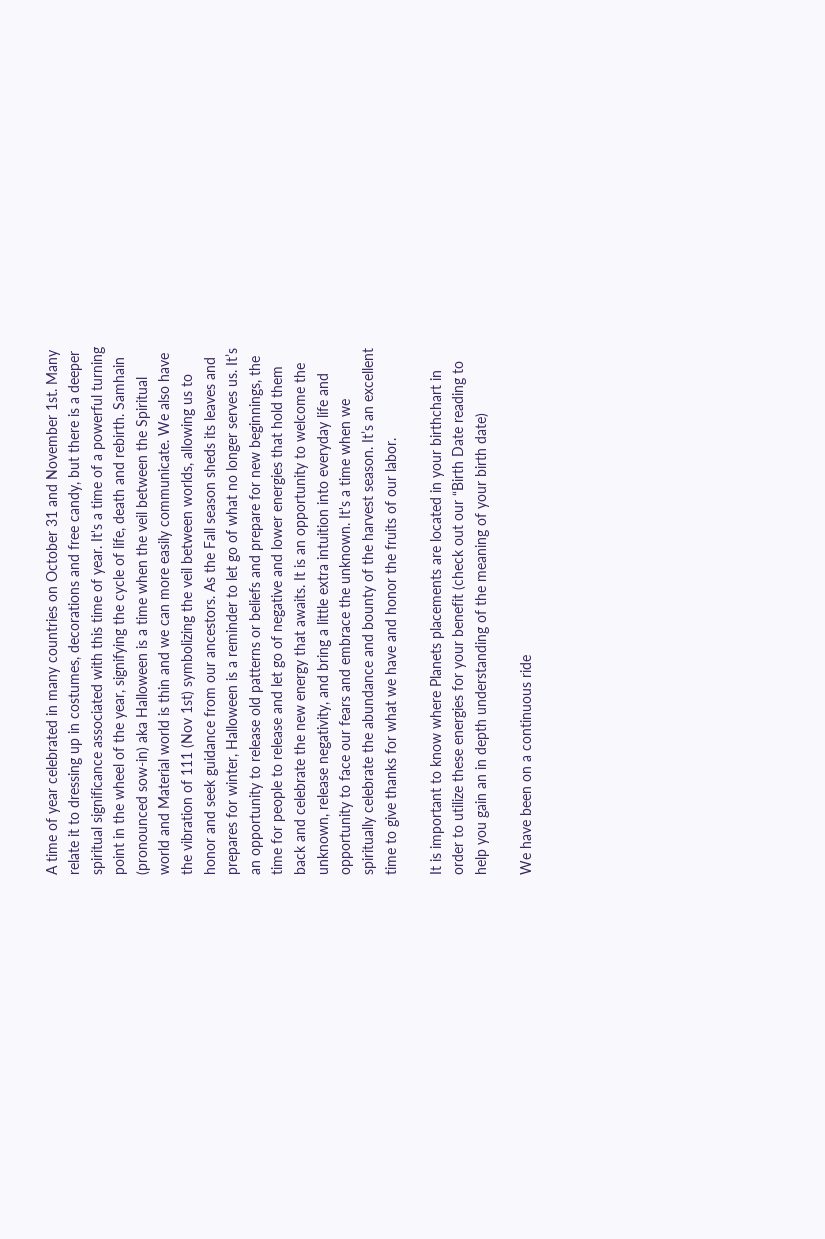A time of year celebrated in many countries on October 31 and November 1st. Many relate it to dressing up in costumes, decorations and free candy, but there is a deeper spiritual significance associated with this time of year. It's a time of a powerful turning point in the wheel of the year, signifying the cycle of life, death and rebirth. Samhain (pronounced sow-in) aka Halloween is a time when the veil between the Spiritual world and Material world is thin and we can more easily communicate. We also have the vibration of 111 (Nov 1st) symbolizing the veil between worlds, allowing us to honor and seek guidance from our ancestors. As the Fall season sheds its leaves and prepares for winter, Halloween is a reminder to let go of what no longer serves us. It’s an opportunity to release old patterns or beliefs and prepare for new beginnings, the time for people to release and let go of negative and lower energies that hold them back and celebrate the new energy that awaits. It is an opportunity to welcome the unknown, release negativity, and bring a little extra intuition into everyday life and opportunity to face our fears and embrace the unknown. It's a time when we spiritually celebrate the abundance and bounty of the harvest season. It’s an excellent time to give thanks for what we have and honor the fruits of our labor.

It is important to know where Planets placements are located in your birthchart in order to utilize these energies for your benefit (check out our “Birth Date reading to help you gain an in depth understanding of the meaning of your birth date)

We have been on a continuous ride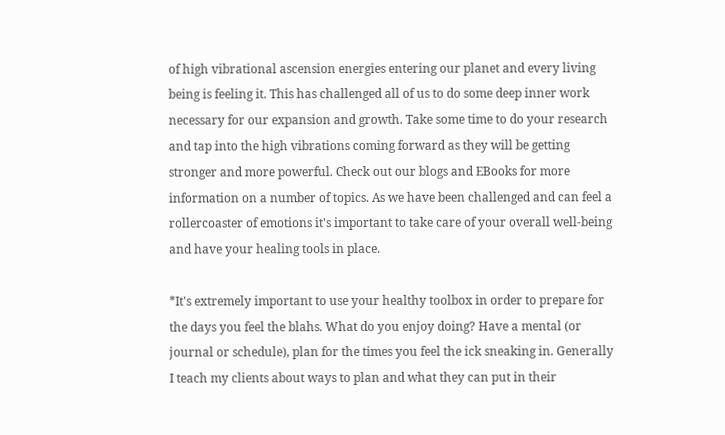of high vibrational ascension energies entering our planet and every living being is feeling it. This has challenged all of us to do some deep inner work necessary for our expansion and growth. Take some time to do your research and tap into the high vibrations coming forward as they will be getting stronger and more powerful. Check out our blogs and EBooks for more information on a number of topics. As we have been challenged and can feel a rollercoaster of emotions it's important to take care of your overall well-being and have your healing tools in place.

*It's extremely important to use your healthy toolbox in order to prepare for the days you feel the blahs. What do you enjoy doing? Have a mental (or journal or schedule), plan for the times you feel the ick sneaking in. Generally I teach my clients about ways to plan and what they can put in their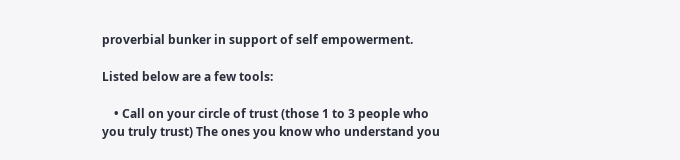proverbial bunker in support of self empowerment.

Listed below are a few tools:

    • Call on your circle of trust (those 1 to 3 people who you truly trust) The ones you know who understand you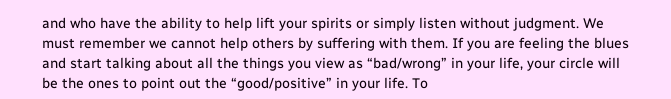and who have the ability to help lift your spirits or simply listen without judgment. We must remember we cannot help others by suffering with them. If you are feeling the blues and start talking about all the things you view as “bad/wrong” in your life, your circle will be the ones to point out the “good/positive” in your life. To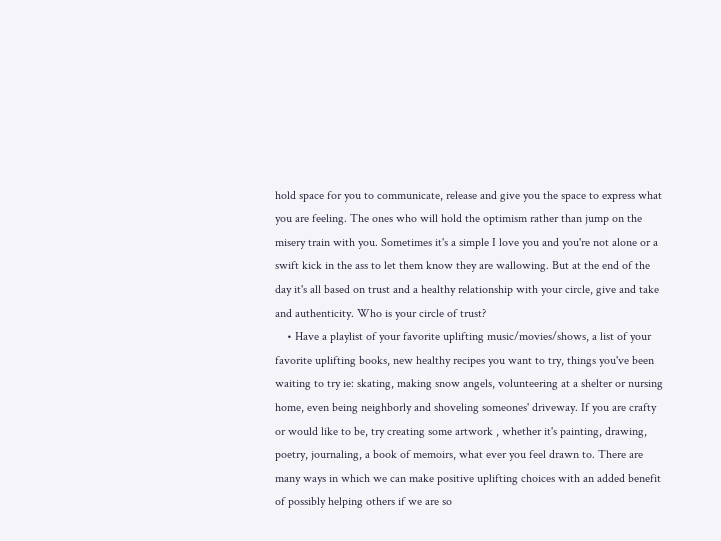hold space for you to communicate, release and give you the space to express what you are feeling. The ones who will hold the optimism rather than jump on the misery train with you. Sometimes it's a simple I love you and you're not alone or a swift kick in the ass to let them know they are wallowing. But at the end of the day it's all based on trust and a healthy relationship with your circle, give and take and authenticity. Who is your circle of trust?
    • Have a playlist of your favorite uplifting music/movies/shows, a list of your favorite uplifting books, new healthy recipes you want to try, things you've been waiting to try ie: skating, making snow angels, volunteering at a shelter or nursing home, even being neighborly and shoveling someones' driveway. If you are crafty or would like to be, try creating some artwork , whether it's painting, drawing, poetry, journaling, a book of memoirs, what ever you feel drawn to. There are many ways in which we can make positive uplifting choices with an added benefit of possibly helping others if we are so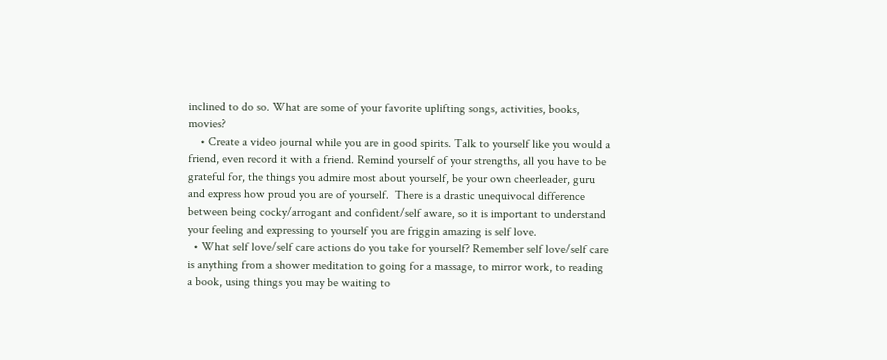inclined to do so. What are some of your favorite uplifting songs, activities, books, movies?
    • Create a video journal while you are in good spirits. Talk to yourself like you would a friend, even record it with a friend. Remind yourself of your strengths, all you have to be grateful for, the things you admire most about yourself, be your own cheerleader, guru and express how proud you are of yourself.  There is a drastic unequivocal difference between being cocky/arrogant and confident/self aware, so it is important to understand your feeling and expressing to yourself you are friggin amazing is self love.
  • What self love/self care actions do you take for yourself? Remember self love/self care is anything from a shower meditation to going for a massage, to mirror work, to reading a book, using things you may be waiting to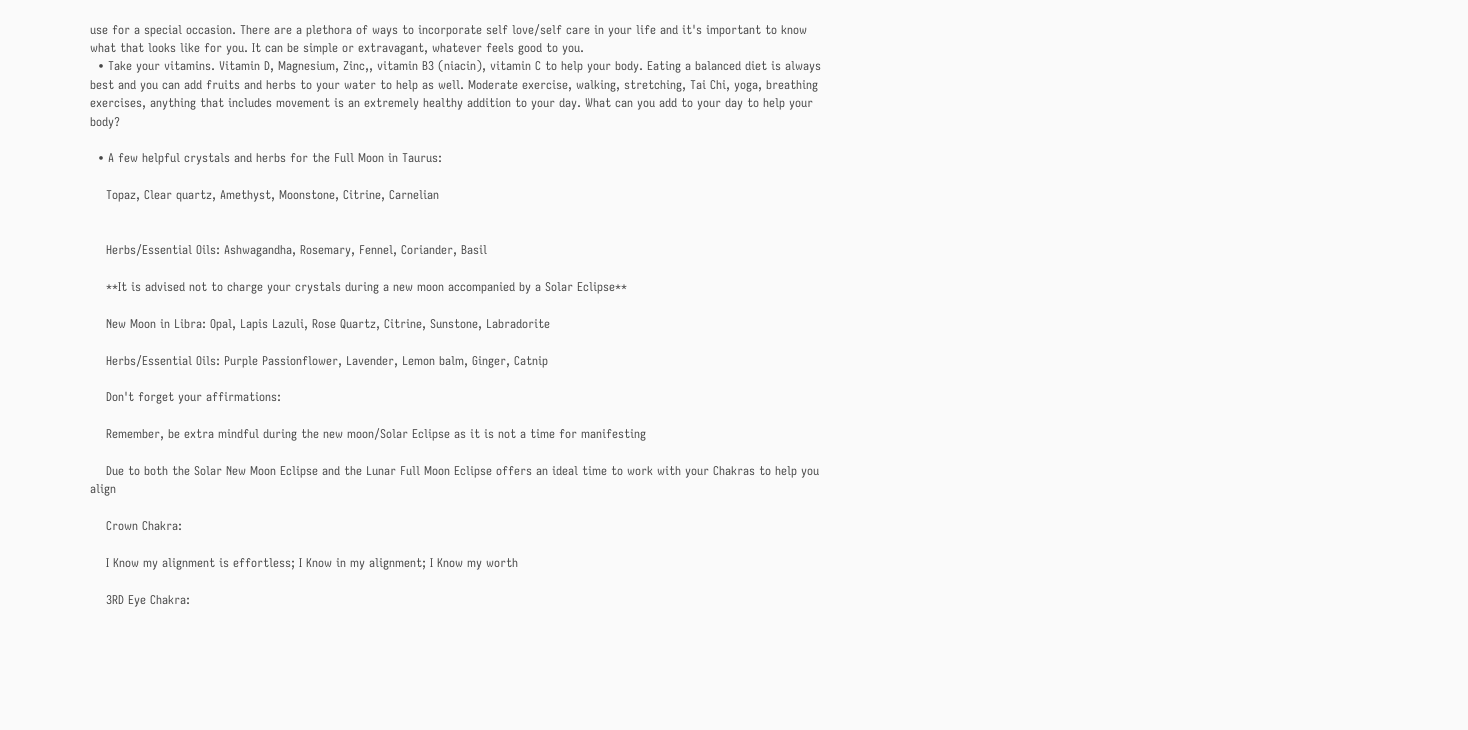use for a special occasion. There are a plethora of ways to incorporate self love/self care in your life and it's important to know what that looks like for you. It can be simple or extravagant, whatever feels good to you.
  • Take your vitamins. Vitamin D, Magnesium, Zinc,, vitamin B3 (niacin), vitamin C to help your body. Eating a balanced diet is always best and you can add fruits and herbs to your water to help as well. Moderate exercise, walking, stretching, Tai Chi, yoga, breathing exercises, anything that includes movement is an extremely healthy addition to your day. What can you add to your day to help your body?

  • A few helpful crystals and herbs for the Full Moon in Taurus:

    Topaz, Clear quartz, Amethyst, Moonstone, Citrine, Carnelian


    Herbs/Essential Oils: Ashwagandha, Rosemary, Fennel, Coriander, Basil

    **It is advised not to charge your crystals during a new moon accompanied by a Solar Eclipse**

    New Moon in Libra: Opal, Lapis Lazuli, Rose Quartz, Citrine, Sunstone, Labradorite

    Herbs/Essential Oils: Purple Passionflower, Lavender, Lemon balm, Ginger, Catnip

    Don't forget your affirmations:

    Remember, be extra mindful during the new moon/Solar Eclipse as it is not a time for manifesting

    Due to both the Solar New Moon Eclipse and the Lunar Full Moon Eclipse offers an ideal time to work with your Chakras to help you align

    Crown Chakra:

    I Know my alignment is effortless; I Know in my alignment; I Know my worth

    3RD Eye Chakra: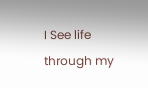I See life through my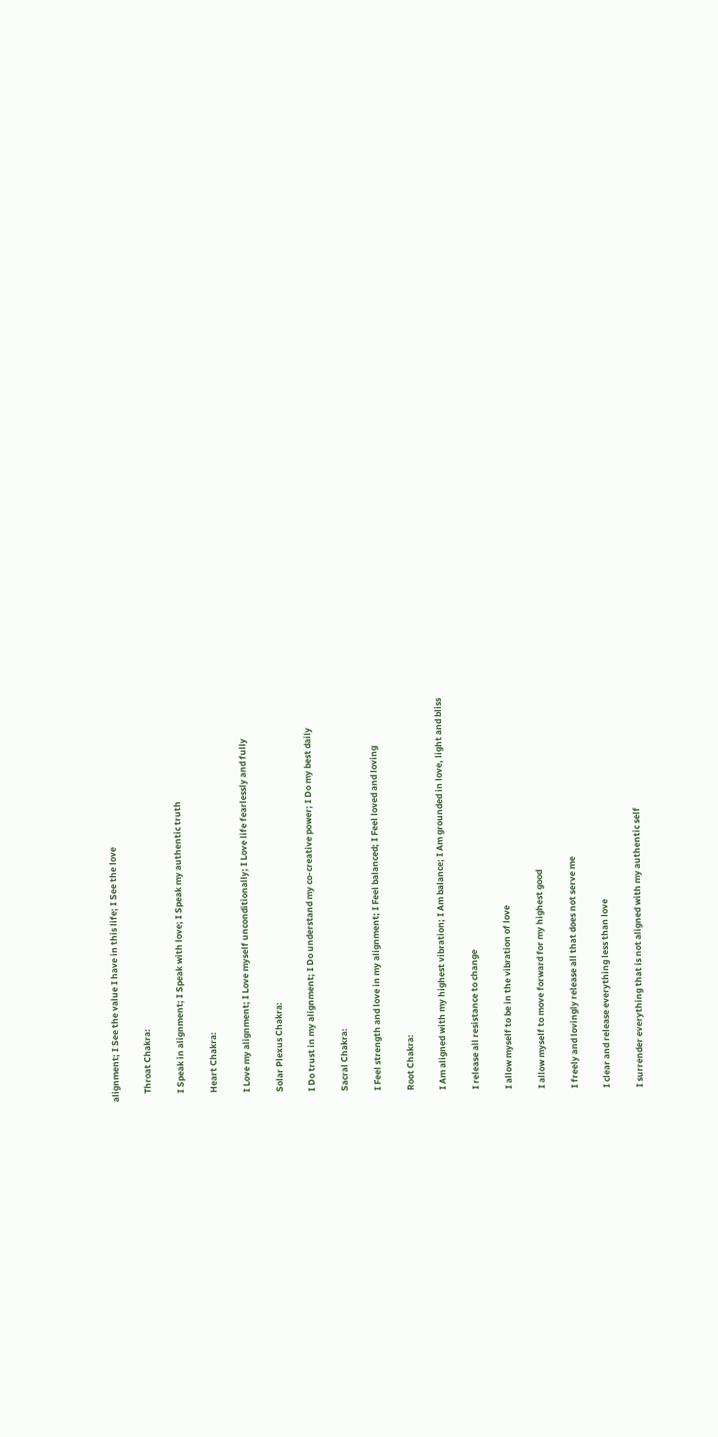alignment; I See the value I have in this life; I See the love

    Throat Chakra:

    I Speak in alignment; I Speak with love; I Speak my authentic truth

    Heart Chakra:

    I Love my alignment; I Love myself unconditionally; I Love life fearlessly and fully

    Solar Plexus Chakra:

    I Do trust in my alignment; I Do understand my co-creative power; I Do my best daily

    Sacral Chakra:

    I Feel strength and love in my alignment; I Feel balanced; I Feel loved and loving

    Root Chakra:

    I Am aligned with my highest vibration; I Am balance; I Am grounded in love, light and bliss

    I release all resistance to change

    I allow myself to be in the vibration of love

    I allow myself to move forward for my highest good

    I freely and lovingly release all that does not serve me

    I clear and release everything less than love

    I surrender everything that is not aligned with my authentic self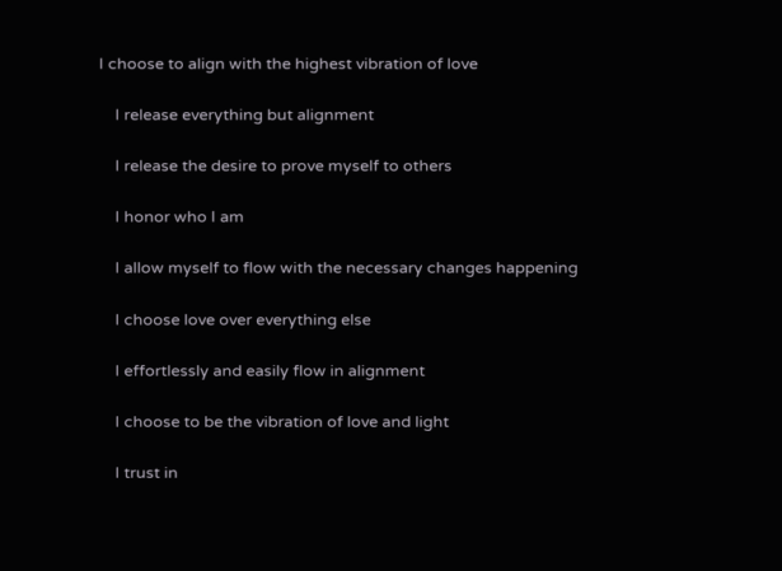I choose to align with the highest vibration of love

    I release everything but alignment

    I release the desire to prove myself to others

    I honor who I am

    I allow myself to flow with the necessary changes happening

    I choose love over everything else

    I effortlessly and easily flow in alignment

    I choose to be the vibration of love and light

    I trust in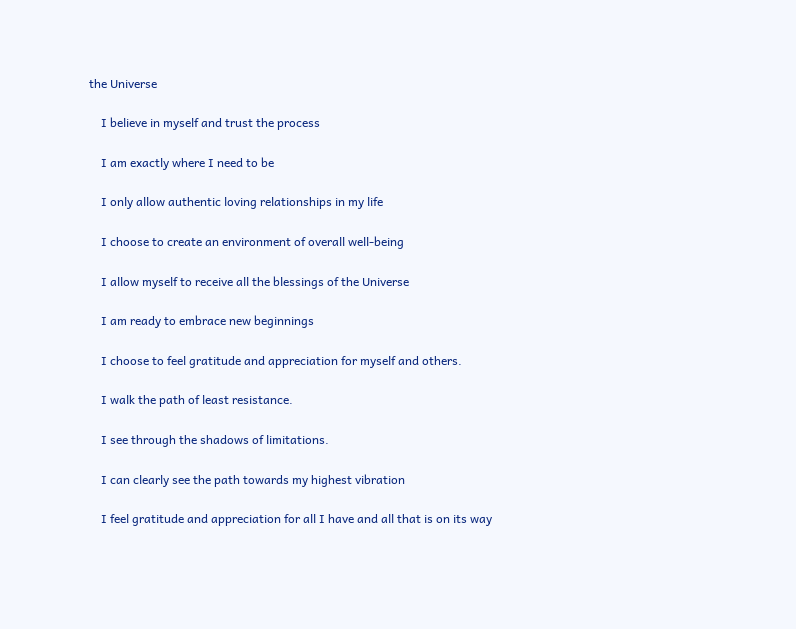the Universe

    I believe in myself and trust the process

    I am exactly where I need to be

    I only allow authentic loving relationships in my life

    I choose to create an environment of overall well-being

    I allow myself to receive all the blessings of the Universe

    I am ready to embrace new beginnings

    I choose to feel gratitude and appreciation for myself and others.

    I walk the path of least resistance.

    I see through the shadows of limitations.

    I can clearly see the path towards my highest vibration

    I feel gratitude and appreciation for all I have and all that is on its way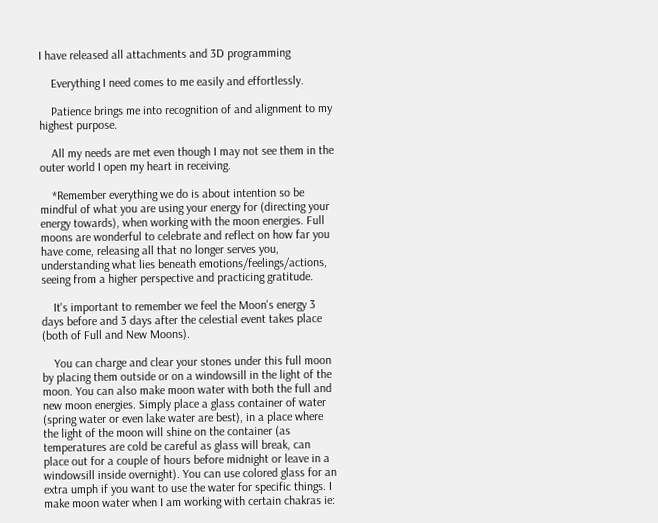I have released all attachments and 3D programming

    Everything I need comes to me easily and effortlessly.

    Patience brings me into recognition of and alignment to my highest purpose.

    All my needs are met even though I may not see them in the outer world I open my heart in receiving.

    *Remember everything we do is about intention so be mindful of what you are using your energy for (directing your energy towards), when working with the moon energies. Full moons are wonderful to celebrate and reflect on how far you have come, releasing all that no longer serves you, understanding what lies beneath emotions/feelings/actions, seeing from a higher perspective and practicing gratitude.

    It's important to remember we feel the Moon's energy 3 days before and 3 days after the celestial event takes place (both of Full and New Moons).

    You can charge and clear your stones under this full moon by placing them outside or on a windowsill in the light of the moon. You can also make moon water with both the full and new moon energies. Simply place a glass container of water (spring water or even lake water are best), in a place where the light of the moon will shine on the container (as temperatures are cold be careful as glass will break, can place out for a couple of hours before midnight or leave in a windowsill inside overnight). You can use colored glass for an extra umph if you want to use the water for specific things. I make moon water when I am working with certain chakras ie: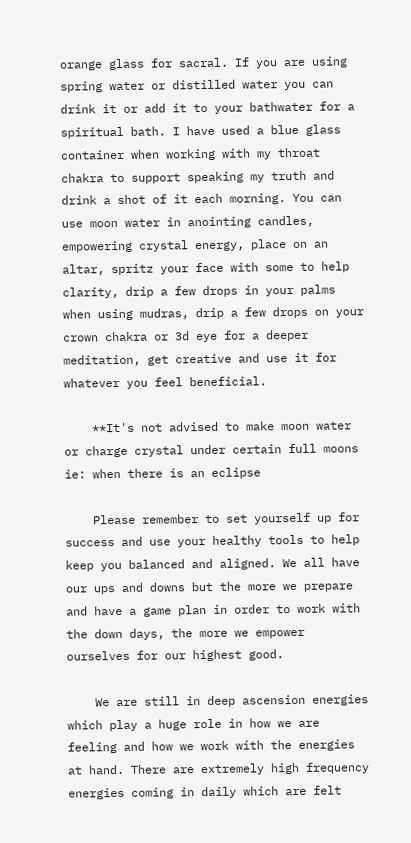orange glass for sacral. If you are using spring water or distilled water you can drink it or add it to your bathwater for a spiritual bath. I have used a blue glass container when working with my throat chakra to support speaking my truth and drink a shot of it each morning. You can use moon water in anointing candles, empowering crystal energy, place on an altar, spritz your face with some to help clarity, drip a few drops in your palms when using mudras, drip a few drops on your crown chakra or 3d eye for a deeper meditation, get creative and use it for whatever you feel beneficial.

    **It's not advised to make moon water or charge crystal under certain full moons ie: when there is an eclipse

    Please remember to set yourself up for success and use your healthy tools to help keep you balanced and aligned. We all have our ups and downs but the more we prepare and have a game plan in order to work with the down days, the more we empower ourselves for our highest good.

    We are still in deep ascension energies which play a huge role in how we are feeling and how we work with the energies at hand. There are extremely high frequency energies coming in daily which are felt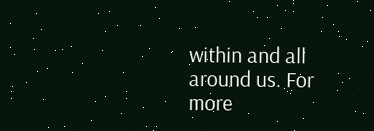within and all around us. For more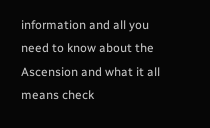information and all you need to know about the Ascension and what it all means check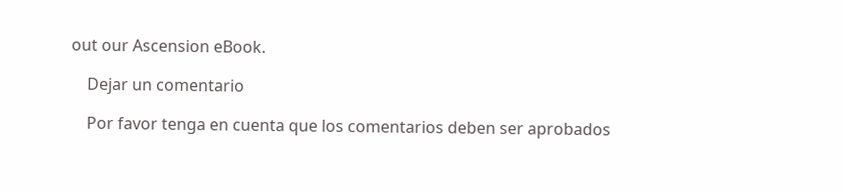out our Ascension eBook.

    Dejar un comentario

    Por favor tenga en cuenta que los comentarios deben ser aprobados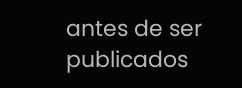antes de ser publicados